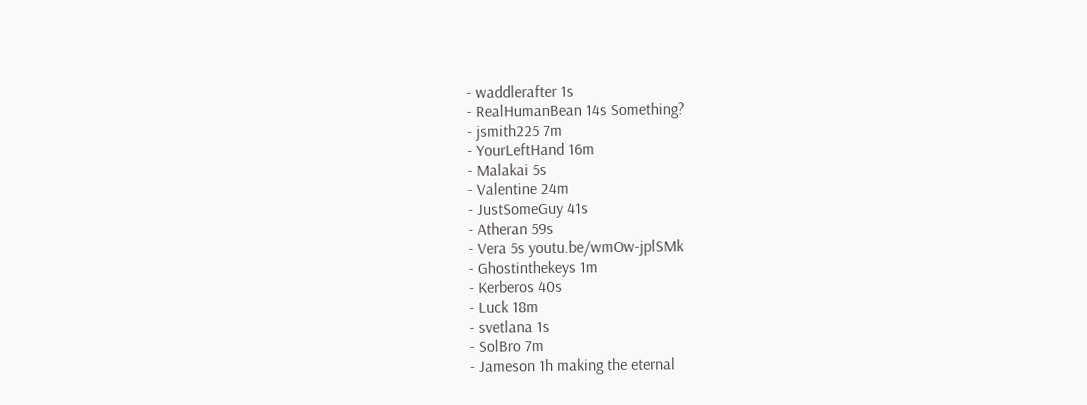- waddlerafter 1s
- RealHumanBean 14s Something?
- jsmith225 7m
- YourLeftHand 16m
- Malakai 5s
- Valentine 24m
- JustSomeGuy 41s
- Atheran 59s
- Vera 5s youtu.be/wmOw-jplSMk
- Ghostinthekeys 1m
- Kerberos 40s
- Luck 18m
- svetlana 1s
- SolBro 7m
- Jameson 1h making the eternal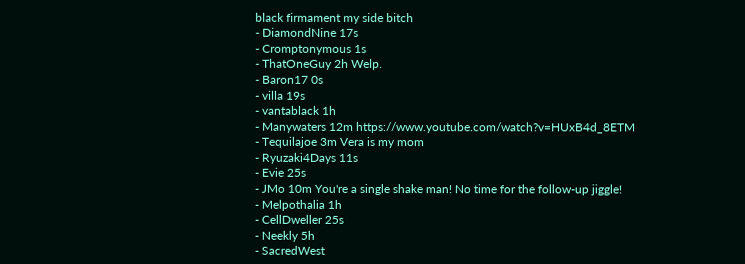black firmament my side bitch
- DiamondNine 17s
- Cromptonymous 1s
- ThatOneGuy 2h Welp.
- Baron17 0s
- villa 19s
- vantablack 1h
- Manywaters 12m https://www.youtube.com/watch?v=HUxB4d_8ETM
- Tequilajoe 3m Vera is my mom
- Ryuzaki4Days 11s
- Evie 25s
- JMo 10m You're a single shake man! No time for the follow-up jiggle!
- Melpothalia 1h
- CellDweller 25s
- Neekly 5h
- SacredWest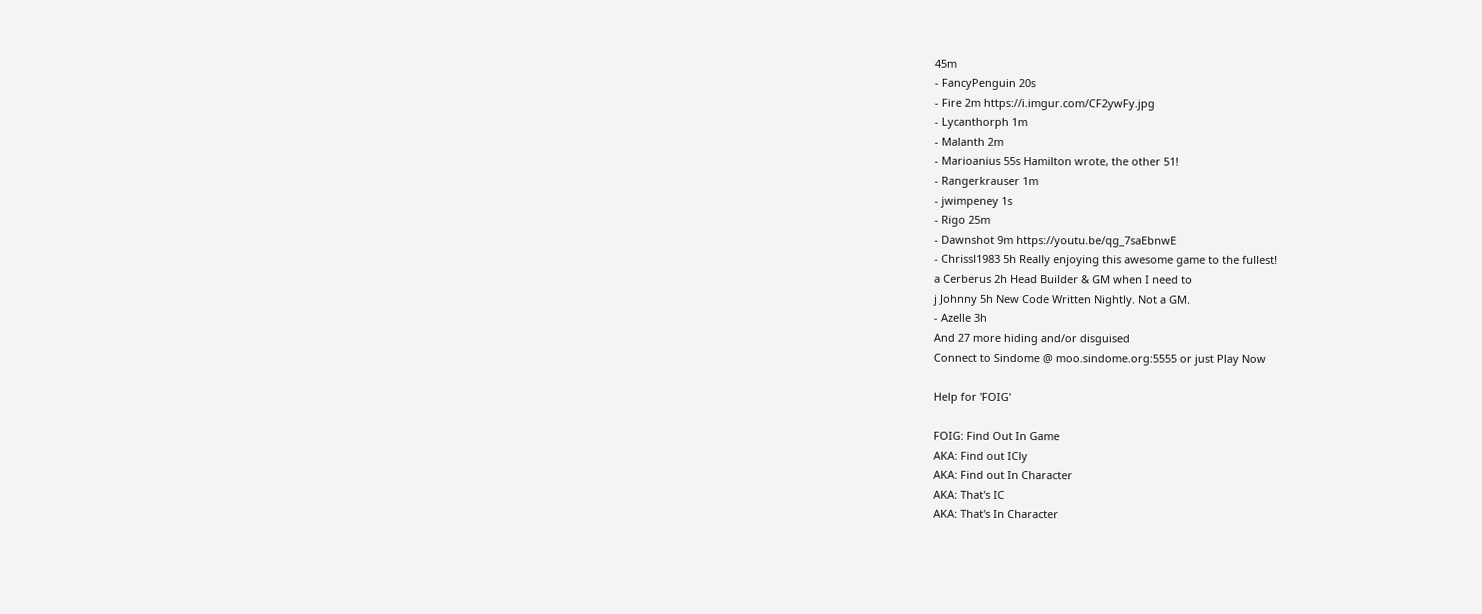45m
- FancyPenguin 20s
- Fire 2m https://i.imgur.com/CF2ywFy.jpg
- Lycanthorph 1m
- Malanth 2m
- Marioanius 55s Hamilton wrote, the other 51!
- Rangerkrauser 1m
- jwimpeney 1s
- Rigo 25m
- Dawnshot 9m https://youtu.be/qg_7saEbnwE
- Chrissl1983 5h Really enjoying this awesome game to the fullest!
a Cerberus 2h Head Builder & GM when I need to
j Johnny 5h New Code Written Nightly. Not a GM.
- Azelle 3h
And 27 more hiding and/or disguised
Connect to Sindome @ moo.sindome.org:5555 or just Play Now

Help for 'FOIG'

FOIG: Find Out In Game
AKA: Find out ICly
AKA: Find out In Character
AKA: That's IC
AKA: That's In Character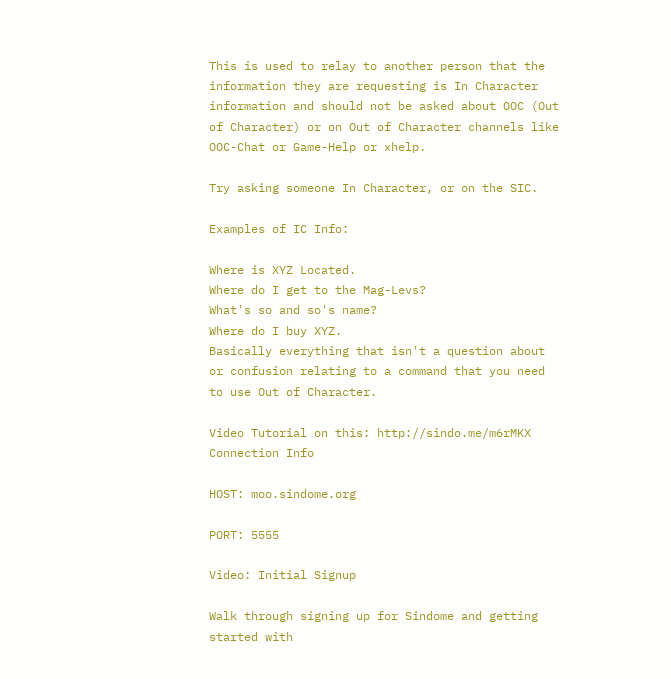This is used to relay to another person that the information they are requesting is In Character information and should not be asked about OOC (Out of Character) or on Out of Character channels like OOC-Chat or Game-Help or xhelp.

Try asking someone In Character, or on the SIC.

Examples of IC Info:

Where is XYZ Located.
Where do I get to the Mag-Levs?
What's so and so's name?
Where do I buy XYZ.
Basically everything that isn't a question about or confusion relating to a command that you need to use Out of Character.

Video Tutorial on this: http://sindo.me/m6rMKX
Connection Info

HOST: moo.sindome.org

PORT: 5555

Video: Initial Signup

Walk through signing up for Sindome and getting started with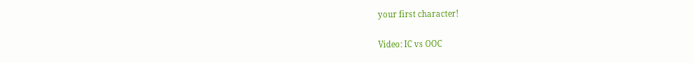your first character!

Video: IC vs OOC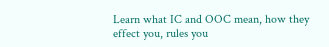Learn what IC and OOC mean, how they effect you, rules you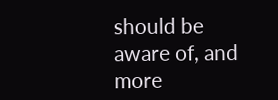should be aware of, and more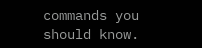commands you should know.